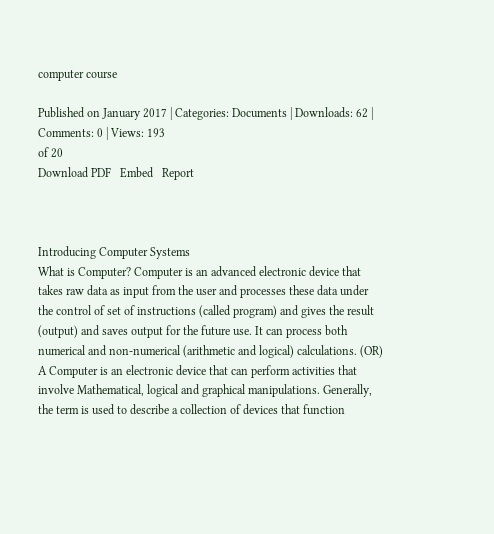computer course

Published on January 2017 | Categories: Documents | Downloads: 62 | Comments: 0 | Views: 193
of 20
Download PDF   Embed   Report



Introducing Computer Systems
What is Computer? Computer is an advanced electronic device that takes raw data as input from the user and processes these data under the control of set of instructions (called program) and gives the result (output) and saves output for the future use. It can process both numerical and non-numerical (arithmetic and logical) calculations. (OR) A Computer is an electronic device that can perform activities that involve Mathematical, logical and graphical manipulations. Generally, the term is used to describe a collection of devices that function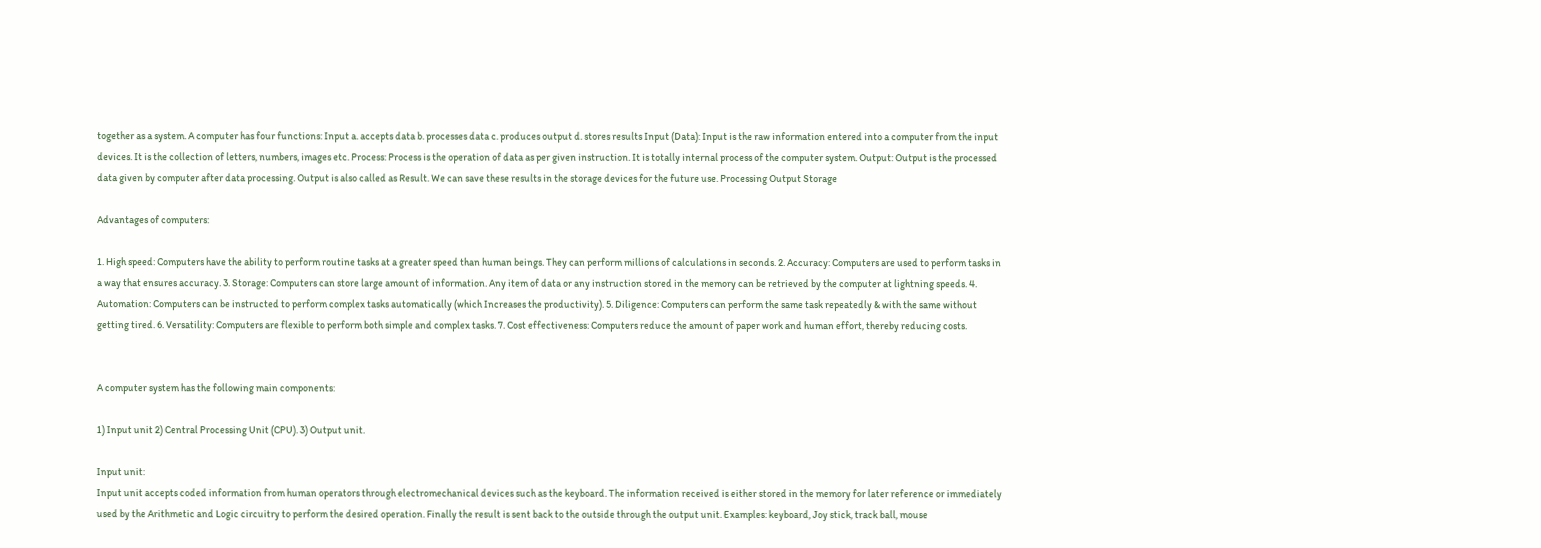together as a system. A computer has four functions: Input a. accepts data b. processes data c. produces output d. stores results Input (Data): Input is the raw information entered into a computer from the input devices. It is the collection of letters, numbers, images etc. Process: Process is the operation of data as per given instruction. It is totally internal process of the computer system. Output: Output is the processed data given by computer after data processing. Output is also called as Result. We can save these results in the storage devices for the future use. Processing Output Storage

Advantages of computers:

1. High speed: Computers have the ability to perform routine tasks at a greater speed than human beings. They can perform millions of calculations in seconds. 2. Accuracy: Computers are used to perform tasks in a way that ensures accuracy. 3. Storage: Computers can store large amount of information. Any item of data or any instruction stored in the memory can be retrieved by the computer at lightning speeds. 4. Automation: Computers can be instructed to perform complex tasks automatically (which Increases the productivity). 5. Diligence: Computers can perform the same task repeatedly & with the same without getting tired. 6. Versatility: Computers are flexible to perform both simple and complex tasks. 7. Cost effectiveness: Computers reduce the amount of paper work and human effort, thereby reducing costs.


A computer system has the following main components:

1) Input unit 2) Central Processing Unit (CPU). 3) Output unit.

Input unit:
Input unit accepts coded information from human operators through electromechanical devices such as the keyboard. The information received is either stored in the memory for later reference or immediately used by the Arithmetic and Logic circuitry to perform the desired operation. Finally the result is sent back to the outside through the output unit. Examples: keyboard, Joy stick, track ball, mouse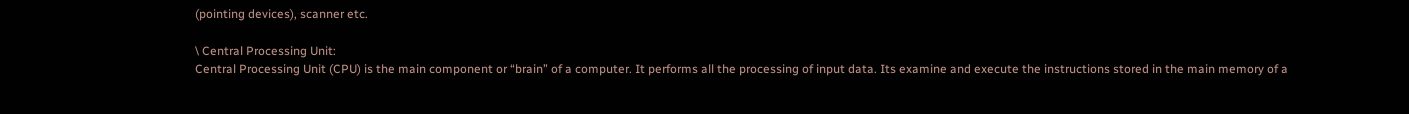(pointing devices), scanner etc.

\ Central Processing Unit:
Central Processing Unit (CPU) is the main component or “brain” of a computer. It performs all the processing of input data. Its examine and execute the instructions stored in the main memory of a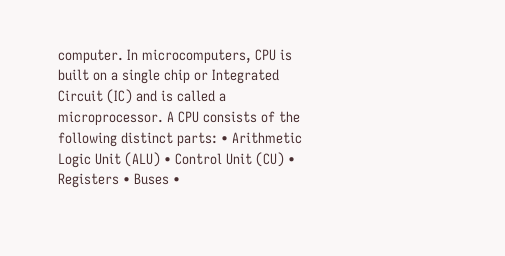computer. In microcomputers, CPU is built on a single chip or Integrated Circuit (IC) and is called a microprocessor. A CPU consists of the following distinct parts: • Arithmetic Logic Unit (ALU) • Control Unit (CU) • Registers • Buses •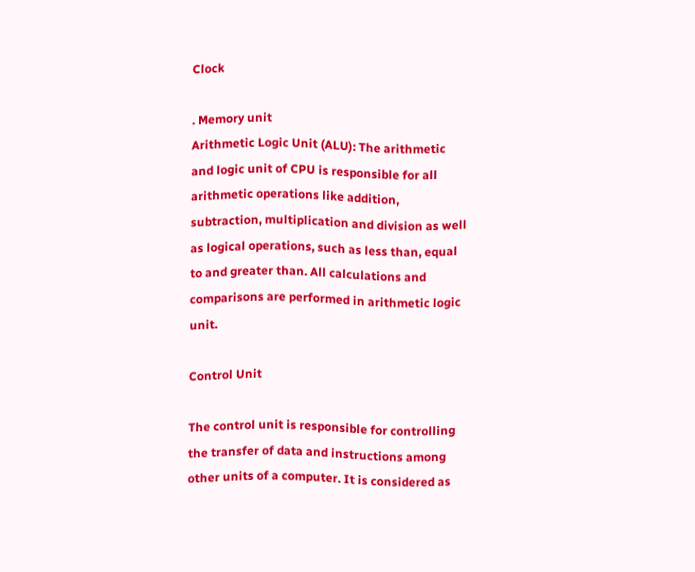Clock

. Memory unit
Arithmetic Logic Unit (ALU): The arithmetic and logic unit of CPU is responsible for all arithmetic operations like addition, subtraction, multiplication and division as well as logical operations, such as less than, equal to and greater than. All calculations and comparisons are performed in arithmetic logic unit.

Control Unit

The control unit is responsible for controlling the transfer of data and instructions among other units of a computer. It is considered as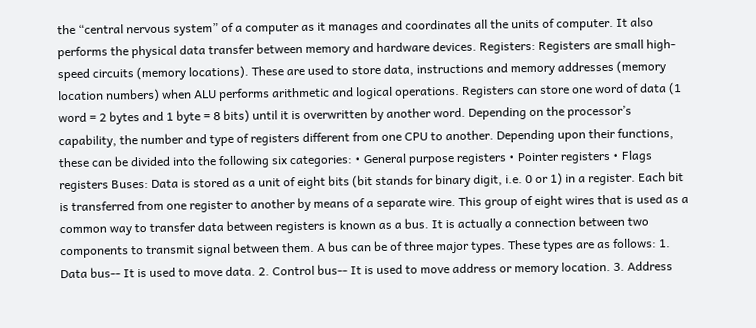the “central nervous system” of a computer as it manages and coordinates all the units of computer. It also performs the physical data transfer between memory and hardware devices. Registers: Registers are small high-speed circuits (memory locations). These are used to store data, instructions and memory addresses (memory location numbers) when ALU performs arithmetic and logical operations. Registers can store one word of data (1 word = 2 bytes and 1 byte = 8 bits) until it is overwritten by another word. Depending on the processor’s capability, the number and type of registers different from one CPU to another. Depending upon their functions, these can be divided into the following six categories: • General purpose registers • Pointer registers • Flags registers Buses: Data is stored as a unit of eight bits (bit stands for binary digit, i.e. 0 or 1) in a register. Each bit is transferred from one register to another by means of a separate wire. This group of eight wires that is used as a common way to transfer data between registers is known as a bus. It is actually a connection between two components to transmit signal between them. A bus can be of three major types. These types are as follows: 1. Data bus-- It is used to move data. 2. Control bus-- It is used to move address or memory location. 3. Address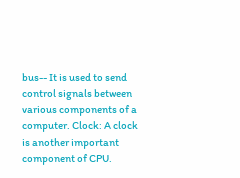bus-- It is used to send control signals between various components of a computer. Clock: A clock is another important component of CPU.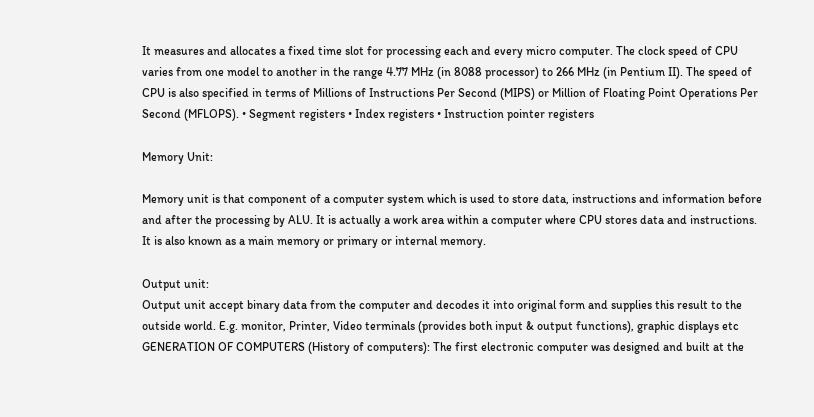It measures and allocates a fixed time slot for processing each and every micro computer. The clock speed of CPU varies from one model to another in the range 4.77 MHz (in 8088 processor) to 266 MHz (in Pentium II). The speed of CPU is also specified in terms of Millions of Instructions Per Second (MIPS) or Million of Floating Point Operations Per Second (MFLOPS). • Segment registers • Index registers • Instruction pointer registers

Memory Unit:

Memory unit is that component of a computer system which is used to store data, instructions and information before and after the processing by ALU. It is actually a work area within a computer where CPU stores data and instructions. It is also known as a main memory or primary or internal memory.

Output unit:
Output unit accept binary data from the computer and decodes it into original form and supplies this result to the outside world. E.g. monitor, Printer, Video terminals (provides both input & output functions), graphic displays etc GENERATION OF COMPUTERS (History of computers): The first electronic computer was designed and built at the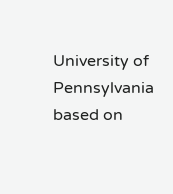University of Pennsylvania based on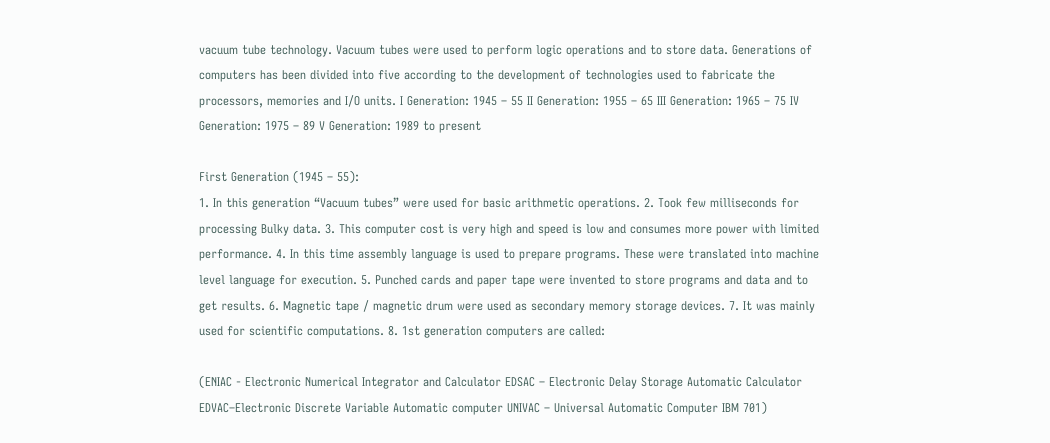vacuum tube technology. Vacuum tubes were used to perform logic operations and to store data. Generations of computers has been divided into five according to the development of technologies used to fabricate the processors, memories and I/O units. I Generation: 1945 – 55 II Generation: 1955 – 65 III Generation: 1965 – 75 IV Generation: 1975 – 89 V Generation: 1989 to present

First Generation (1945 – 55):
1. In this generation “Vacuum tubes” were used for basic arithmetic operations. 2. Took few milliseconds for processing Bulky data. 3. This computer cost is very high and speed is low and consumes more power with limited performance. 4. In this time assembly language is used to prepare programs. These were translated into machine level language for execution. 5. Punched cards and paper tape were invented to store programs and data and to get results. 6. Magnetic tape / magnetic drum were used as secondary memory storage devices. 7. It was mainly used for scientific computations. 8. 1st generation computers are called:

(ENIAC - Electronic Numerical Integrator and Calculator EDSAC – Electronic Delay Storage Automatic Calculator EDVAC–Electronic Discrete Variable Automatic computer UNIVAC – Universal Automatic Computer IBM 701)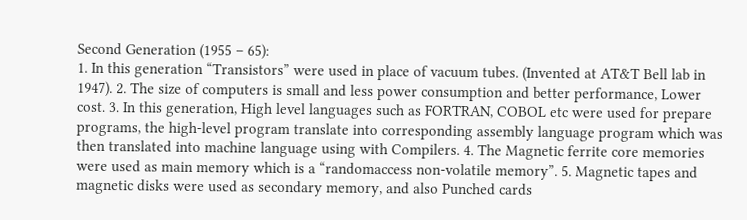Second Generation (1955 – 65):
1. In this generation “Transistors” were used in place of vacuum tubes. (Invented at AT&T Bell lab in 1947). 2. The size of computers is small and less power consumption and better performance, Lower cost. 3. In this generation, High level languages such as FORTRAN, COBOL etc were used for prepare programs, the high-level program translate into corresponding assembly language program which was then translated into machine language using with Compilers. 4. The Magnetic ferrite core memories were used as main memory which is a “randomaccess non-volatile memory”. 5. Magnetic tapes and magnetic disks were used as secondary memory, and also Punched cards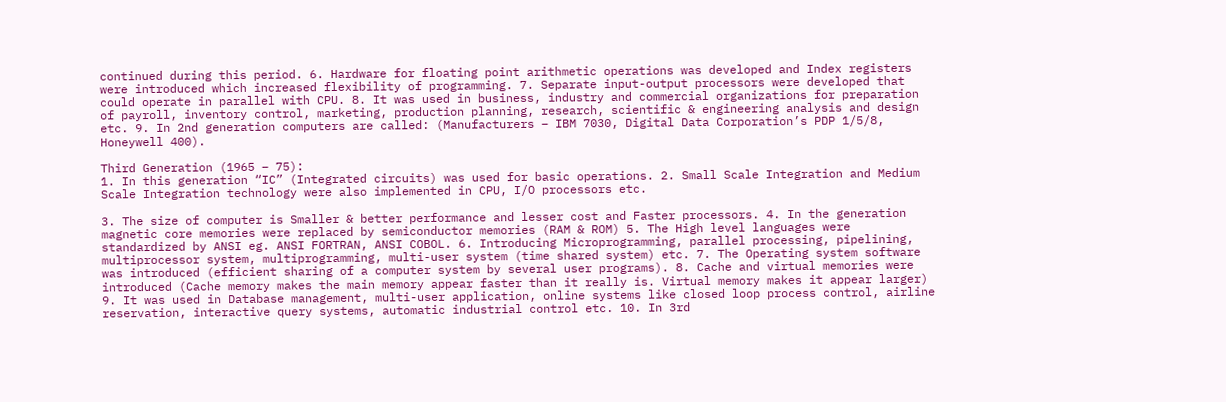continued during this period. 6. Hardware for floating point arithmetic operations was developed and Index registers were introduced which increased flexibility of programming. 7. Separate input-output processors were developed that could operate in parallel with CPU. 8. It was used in business, industry and commercial organizations for preparation of payroll, inventory control, marketing, production planning, research, scientific & engineering analysis and design etc. 9. In 2nd generation computers are called: (Manufacturers – IBM 7030, Digital Data Corporation’s PDP 1/5/8, Honeywell 400).

Third Generation (1965 – 75):
1. In this generation “IC” (Integrated circuits) was used for basic operations. 2. Small Scale Integration and Medium Scale Integration technology were also implemented in CPU, I/O processors etc.

3. The size of computer is Smaller & better performance and lesser cost and Faster processors. 4. In the generation magnetic core memories were replaced by semiconductor memories (RAM & ROM) 5. The High level languages were standardized by ANSI eg. ANSI FORTRAN, ANSI COBOL. 6. Introducing Microprogramming, parallel processing, pipelining, multiprocessor system, multiprogramming, multi-user system (time shared system) etc. 7. The Operating system software was introduced (efficient sharing of a computer system by several user programs). 8. Cache and virtual memories were introduced (Cache memory makes the main memory appear faster than it really is. Virtual memory makes it appear larger) 9. It was used in Database management, multi-user application, online systems like closed loop process control, airline reservation, interactive query systems, automatic industrial control etc. 10. In 3rd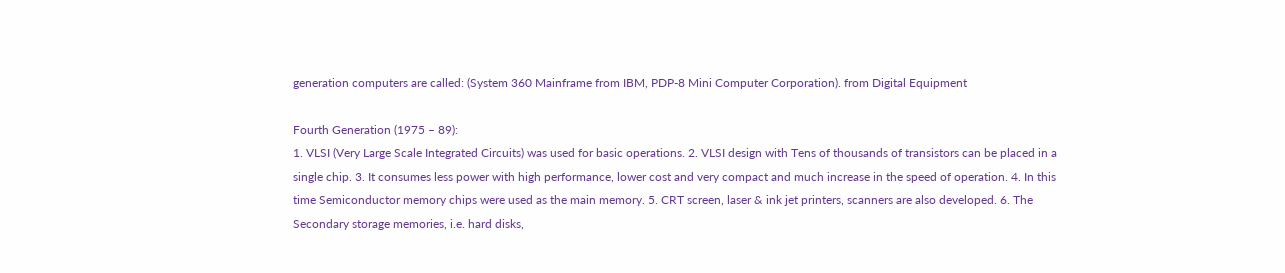generation computers are called: (System 360 Mainframe from IBM, PDP-8 Mini Computer Corporation). from Digital Equipment

Fourth Generation (1975 – 89):
1. VLSI (Very Large Scale Integrated Circuits) was used for basic operations. 2. VLSI design with Tens of thousands of transistors can be placed in a single chip. 3. It consumes less power with high performance, lower cost and very compact and much increase in the speed of operation. 4. In this time Semiconductor memory chips were used as the main memory. 5. CRT screen, laser & ink jet printers, scanners are also developed. 6. The Secondary storage memories, i.e. hard disks,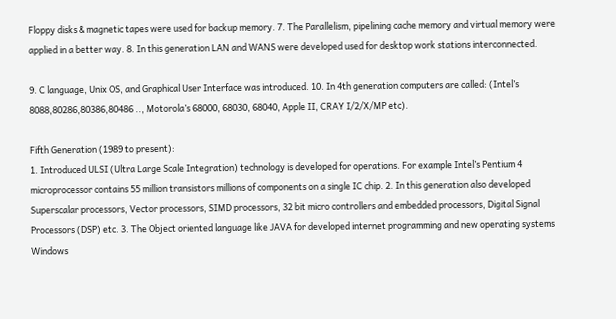Floppy disks & magnetic tapes were used for backup memory. 7. The Parallelism, pipelining cache memory and virtual memory were applied in a better way. 8. In this generation LAN and WANS were developed used for desktop work stations interconnected.

9. C language, Unix OS, and Graphical User Interface was introduced. 10. In 4th generation computers are called: (Intel’s 8088,80286,80386,80486 .., Motorola’s 68000, 68030, 68040, Apple II, CRAY I/2/X/MP etc).

Fifth Generation (1989 to present):
1. Introduced ULSI (Ultra Large Scale Integration) technology is developed for operations. For example Intel’s Pentium 4 microprocessor contains 55 million transistors millions of components on a single IC chip. 2. In this generation also developed Superscalar processors, Vector processors, SIMD processors, 32 bit micro controllers and embedded processors, Digital Signal Processors (DSP) etc. 3. The Object oriented language like JAVA for developed internet programming and new operating systems Windows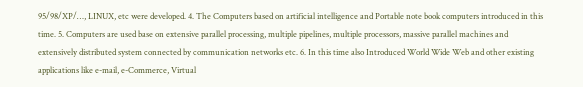95/98/XP/…, LINUX, etc were developed. 4. The Computers based on artificial intelligence and Portable note book computers introduced in this time. 5. Computers are used base on extensive parallel processing, multiple pipelines, multiple processors, massive parallel machines and extensively distributed system connected by communication networks etc. 6. In this time also Introduced World Wide Web and other existing applications like e-mail, e-Commerce, Virtual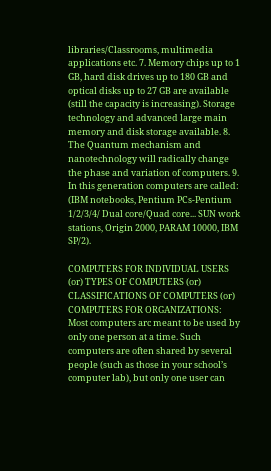libraries/Classrooms, multimedia applications etc. 7. Memory chips up to 1 GB, hard disk drives up to 180 GB and optical disks up to 27 GB are available (still the capacity is increasing). Storage technology and advanced large main memory and disk storage available. 8. The Quantum mechanism and nanotechnology will radically change the phase and variation of computers. 9. In this generation computers are called: (IBM notebooks, Pentium PCs-Pentium 1/2/3/4/ Dual core/Quad core... SUN work stations, Origin 2000, PARAM 10000, IBM SP/2).

COMPUTERS FOR INDIVIDUAL USERS (or) TYPES OF COMPUTERS (or) CLASSIFICATIONS OF COMPUTERS (or) COMPUTERS FOR ORGANIZATIONS: Most computers arc meant to be used by only one person at a time. Such computers are often shared by several people (such as those in your school’s computer lab), but only one user can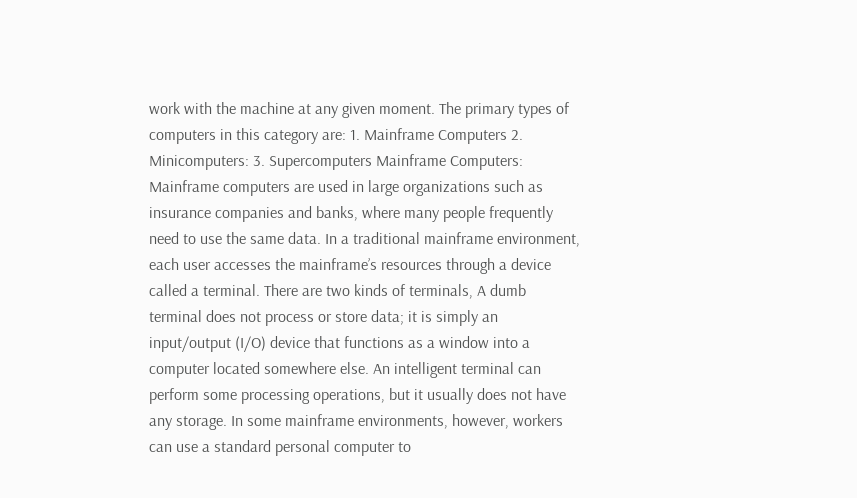work with the machine at any given moment. The primary types of computers in this category are: 1. Mainframe Computers 2. Minicomputers: 3. Supercomputers Mainframe Computers: Mainframe computers are used in large organizations such as insurance companies and banks, where many people frequently need to use the same data. In a traditional mainframe environment, each user accesses the mainframe’s resources through a device called a terminal. There are two kinds of terminals, A dumb terminal does not process or store data; it is simply an input/output (I/O) device that functions as a window into a computer located somewhere else. An intelligent terminal can perform some processing operations, but it usually does not have any storage. In some mainframe environments, however, workers can use a standard personal computer to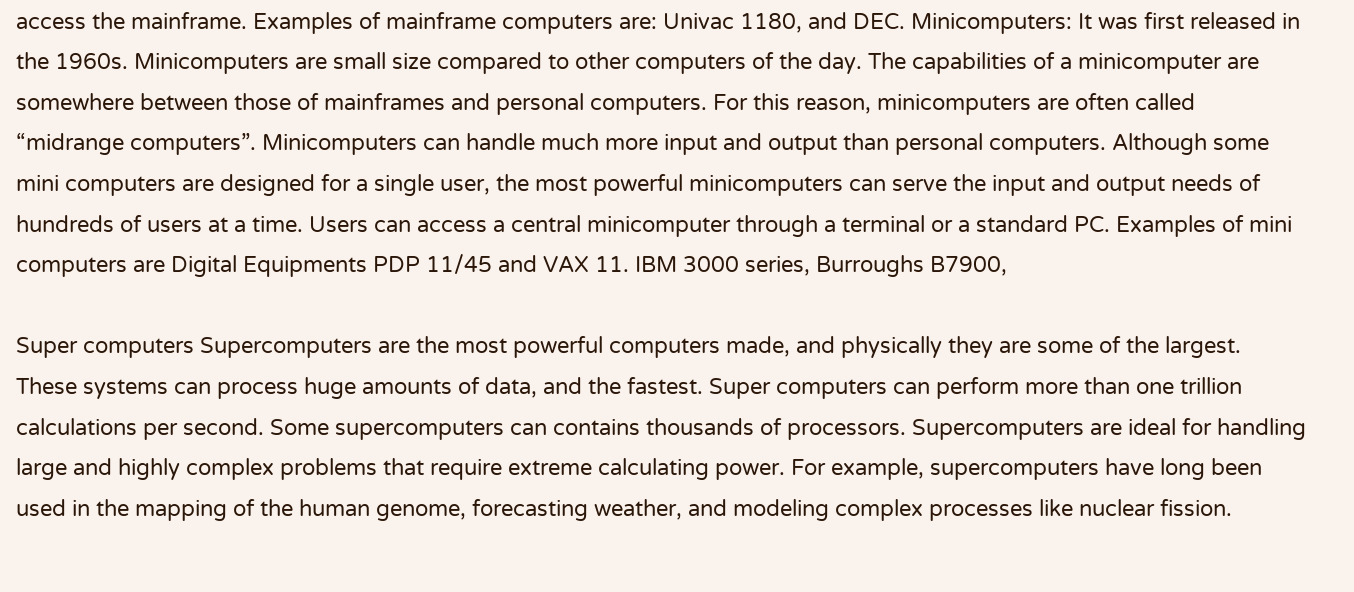access the mainframe. Examples of mainframe computers are: Univac 1180, and DEC. Minicomputers: It was first released in the 1960s. Minicomputers are small size compared to other computers of the day. The capabilities of a minicomputer are somewhere between those of mainframes and personal computers. For this reason, minicomputers are often called “midrange computers”. Minicomputers can handle much more input and output than personal computers. Although some mini computers are designed for a single user, the most powerful minicomputers can serve the input and output needs of hundreds of users at a time. Users can access a central minicomputer through a terminal or a standard PC. Examples of mini computers are Digital Equipments PDP 11/45 and VAX 11. IBM 3000 series, Burroughs B7900,

Super computers Supercomputers are the most powerful computers made, and physically they are some of the largest. These systems can process huge amounts of data, and the fastest. Super computers can perform more than one trillion calculations per second. Some supercomputers can contains thousands of processors. Supercomputers are ideal for handling large and highly complex problems that require extreme calculating power. For example, supercomputers have long been used in the mapping of the human genome, forecasting weather, and modeling complex processes like nuclear fission.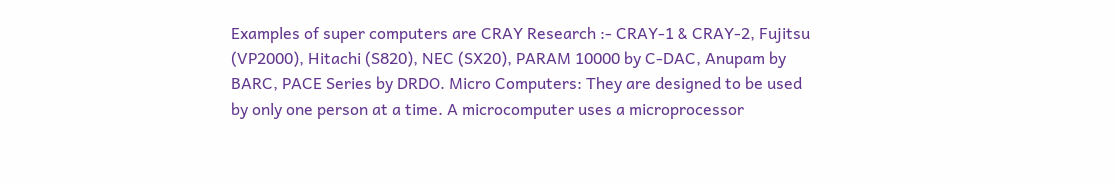Examples of super computers are CRAY Research :- CRAY-1 & CRAY-2, Fujitsu (VP2000), Hitachi (S820), NEC (SX20), PARAM 10000 by C-DAC, Anupam by BARC, PACE Series by DRDO. Micro Computers: They are designed to be used by only one person at a time. A microcomputer uses a microprocessor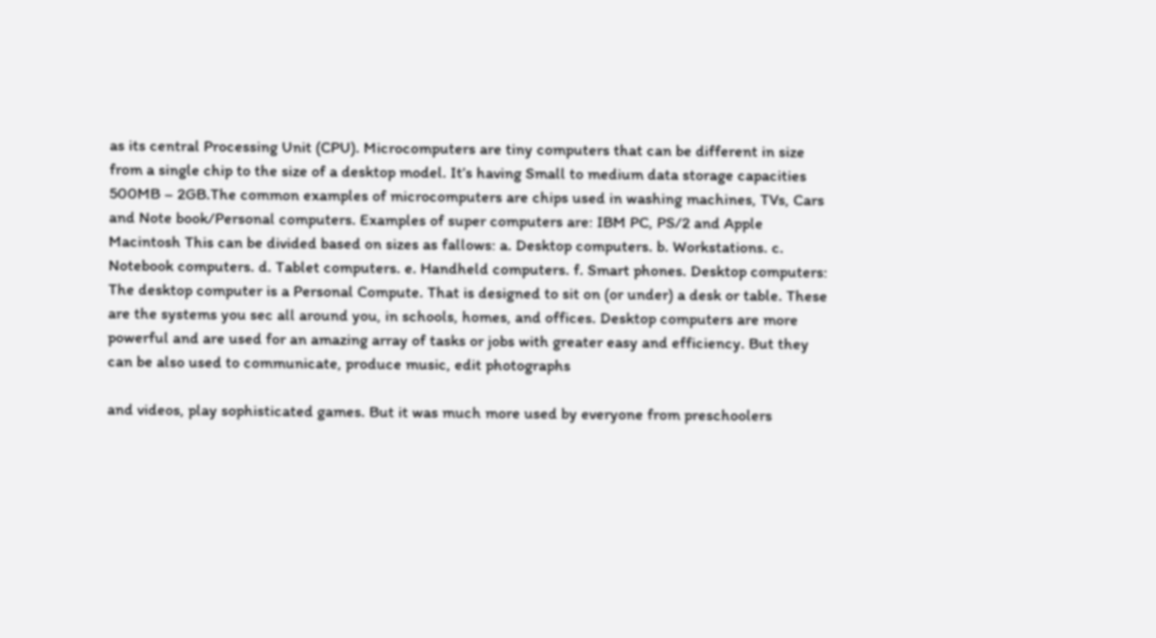as its central Processing Unit (CPU). Microcomputers are tiny computers that can be different in size from a single chip to the size of a desktop model. It’s having Small to medium data storage capacities 500MB – 2GB.The common examples of microcomputers are chips used in washing machines, TVs, Cars and Note book/Personal computers. Examples of super computers are: IBM PC, PS/2 and Apple Macintosh This can be divided based on sizes as fallows: a. Desktop computers. b. Workstations. c. Notebook computers. d. Tablet computers. e. Handheld computers. f. Smart phones. Desktop computers: The desktop computer is a Personal Compute. That is designed to sit on (or under) a desk or table. These are the systems you sec all around you, in schools, homes, and offices. Desktop computers are more powerful and are used for an amazing array of tasks or jobs with greater easy and efficiency. But they can be also used to communicate, produce music, edit photographs

and videos, play sophisticated games. But it was much more used by everyone from preschoolers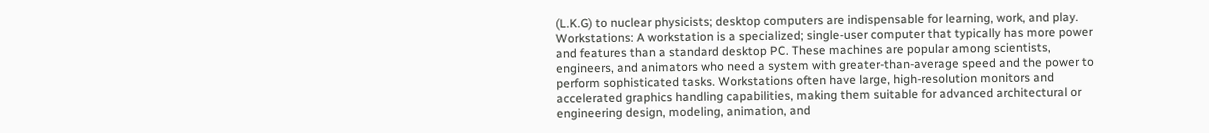(L.K.G) to nuclear physicists; desktop computers are indispensable for learning, work, and play. Workstations: A workstation is a specialized; single-user computer that typically has more power and features than a standard desktop PC. These machines are popular among scientists, engineers, and animators who need a system with greater-than-average speed and the power to perform sophisticated tasks. Workstations often have large, high-resolution monitors and accelerated graphics handling capabilities, making them suitable for advanced architectural or engineering design, modeling, animation, and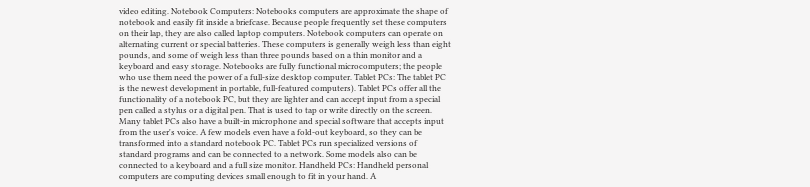video editing. Notebook Computers: Notebooks computers are approximate the shape of notebook and easily fit inside a briefcase. Because people frequently set these computers on their lap, they are also called laptop computers. Notebook computers can operate on alternating current or special batteries. These computers is generally weigh less than eight pounds, and some of weigh less than three pounds based on a thin monitor and a keyboard and easy storage. Notebooks are fully functional microcomputers; the people who use them need the power of a full-size desktop computer. Tablet PCs: The tablet PC is the newest development in portable, full-featured computers). Tablet PCs offer all the functionality of a notebook PC, but they are lighter and can accept input from a special pen called a stylus or a digital pen. That is used to tap or write directly on the screen. Many tablet PCs also have a built-in microphone and special software that accepts input from the user's voice. A few models even have a fold-out keyboard, so they can be transformed into a standard notebook PC. Tablet PCs run specialized versions of standard programs and can be connected to a network. Some models also can be connected to a keyboard and a full size monitor. Handheld PCs: Handheld personal computers are computing devices small enough to fit in your hand. A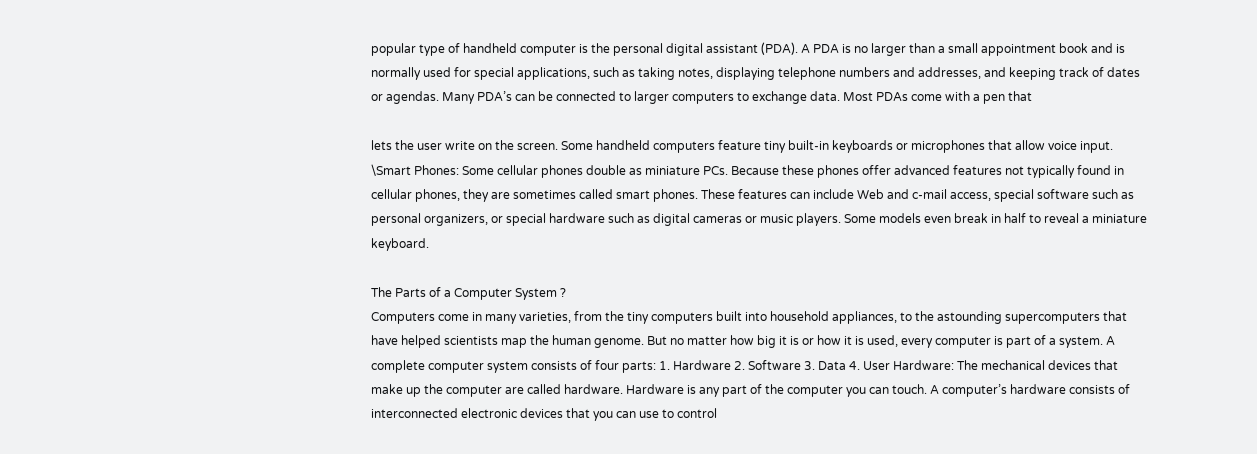popular type of handheld computer is the personal digital assistant (PDA). A PDA is no larger than a small appointment book and is normally used for special applications, such as taking notes, displaying telephone numbers and addresses, and keeping track of dates or agendas. Many PDA’s can be connected to larger computers to exchange data. Most PDAs come with a pen that

lets the user write on the screen. Some handheld computers feature tiny built-in keyboards or microphones that allow voice input. \Smart Phones: Some cellular phones double as miniature PCs. Because these phones offer advanced features not typically found in cellular phones, they are sometimes called smart phones. These features can include Web and c-mail access, special software such as personal organizers, or special hardware such as digital cameras or music players. Some models even break in half to reveal a miniature keyboard.

The Parts of a Computer System ?
Computers come in many varieties, from the tiny computers built into household appliances, to the astounding supercomputers that have helped scientists map the human genome. But no matter how big it is or how it is used, every computer is part of a system. A complete computer system consists of four parts: 1. Hardware 2. Software 3. Data 4. User Hardware: The mechanical devices that make up the computer are called hardware. Hardware is any part of the computer you can touch. A computer’s hardware consists of interconnected electronic devices that you can use to control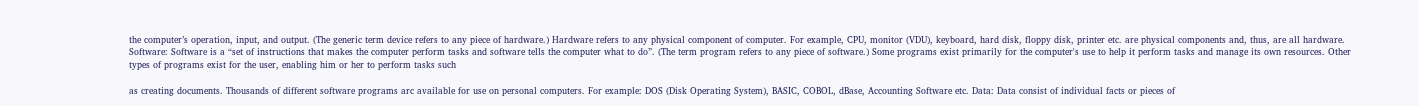the computer’s operation, input, and output. (The generic term device refers to any piece of hardware.) Hardware refers to any physical component of computer. For example, CPU, monitor (VDU), keyboard, hard disk, floppy disk, printer etc. are physical components and, thus, are all hardware. Software: Software is a “set of instructions that makes the computer perform tasks and software tells the computer what to do”. (The term program refers to any piece of software.) Some programs exist primarily for the computer's use to help it perform tasks and manage its own resources. Other types of programs exist for the user, enabling him or her to perform tasks such

as creating documents. Thousands of different software programs arc available for use on personal computers. For example: DOS (Disk Operating System), BASIC, COBOL, dBase, Accounting Software etc. Data: Data consist of individual facts or pieces of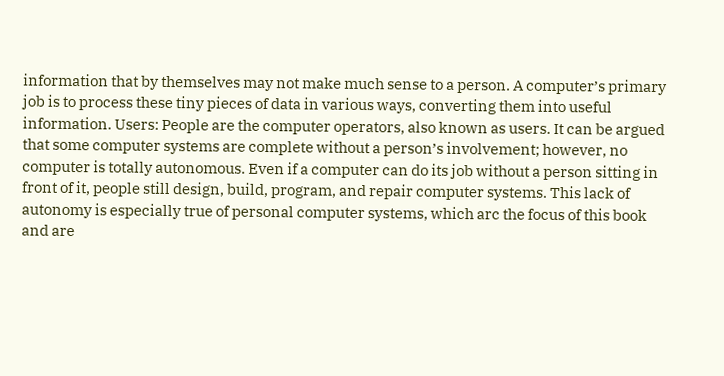information that by themselves may not make much sense to a person. A computer’s primary job is to process these tiny pieces of data in various ways, converting them into useful information. Users: People are the computer operators, also known as users. It can be argued that some computer systems are complete without a person’s involvement; however, no computer is totally autonomous. Even if a computer can do its job without a person sitting in front of it, people still design, build, program, and repair computer systems. This lack of autonomy is especially true of personal computer systems, which arc the focus of this book and are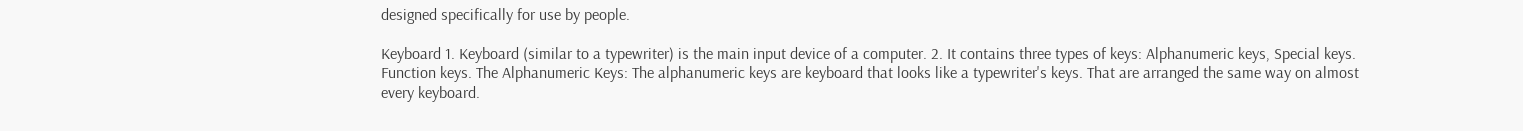designed specifically for use by people.

Keyboard 1. Keyboard (similar to a typewriter) is the main input device of a computer. 2. It contains three types of keys: Alphanumeric keys, Special keys. Function keys. The Alphanumeric Keys: The alphanumeric keys are keyboard that looks like a typewriter's keys. That are arranged the same way on almost every keyboard.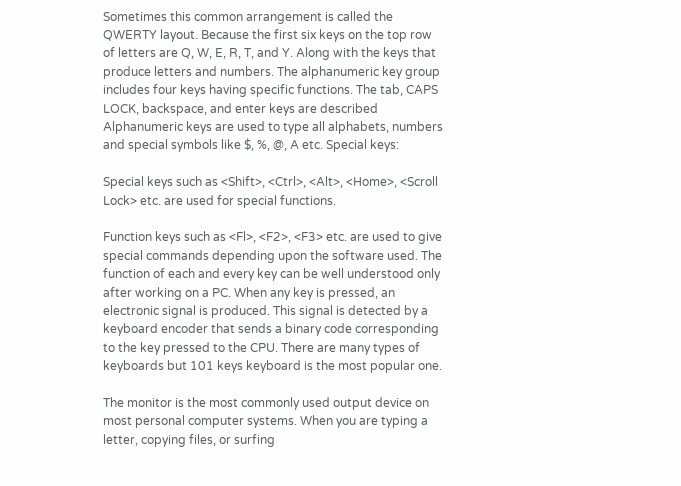Sometimes this common arrangement is called the QWERTY layout. Because the first six keys on the top row of letters are Q, W, E, R, T, and Y. Along with the keys that produce letters and numbers. The alphanumeric key group includes four keys having specific functions. The tab, CAPS LOCK, backspace, and enter keys are described Alphanumeric keys are used to type all alphabets, numbers and special symbols like $, %, @, A etc. Special keys:

Special keys such as <Shift>, <Ctrl>, <Alt>, <Home>, <Scroll Lock> etc. are used for special functions.

Function keys such as <Fl>, <F2>, <F3> etc. are used to give special commands depending upon the software used. The function of each and every key can be well understood only after working on a PC. When any key is pressed, an electronic signal is produced. This signal is detected by a keyboard encoder that sends a binary code corresponding to the key pressed to the CPU. There are many types of keyboards but 101 keys keyboard is the most popular one.

The monitor is the most commonly used output device on most personal computer systems. When you are typing a letter, copying files, or surfing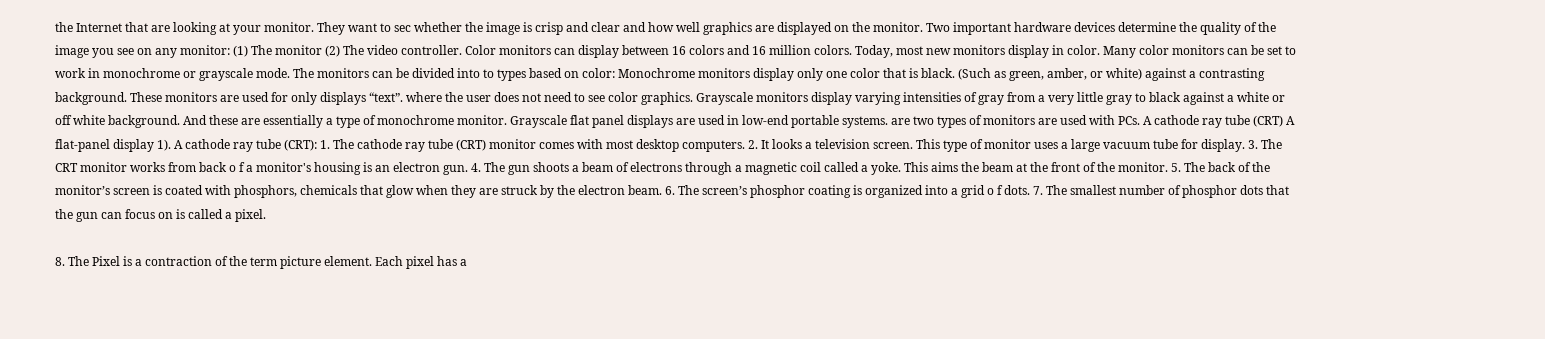the Internet that are looking at your monitor. They want to sec whether the image is crisp and clear and how well graphics are displayed on the monitor. Two important hardware devices determine the quality of the image you see on any monitor: (1) The monitor (2) The video controller. Color monitors can display between 16 colors and 16 million colors. Today, most new monitors display in color. Many color monitors can be set to work in monochrome or grayscale mode. The monitors can be divided into to types based on color: Monochrome monitors display only one color that is black. (Such as green, amber, or white) against a contrasting background. These monitors are used for only displays “text”. where the user does not need to see color graphics. Grayscale monitors display varying intensities of gray from a very little gray to black against a white or off white background. And these are essentially a type of monochrome monitor. Grayscale flat panel displays are used in low-end portable systems. are two types of monitors are used with PCs. A cathode ray tube (CRT) A flat-panel display 1). A cathode ray tube (CRT): 1. The cathode ray tube (CRT) monitor comes with most desktop computers. 2. It looks a television screen. This type of monitor uses a large vacuum tube for display. 3. The CRT monitor works from back o f a monitor's housing is an electron gun. 4. The gun shoots a beam of electrons through a magnetic coil called a yoke. This aims the beam at the front of the monitor. 5. The back of the monitor’s screen is coated with phosphors, chemicals that glow when they are struck by the electron beam. 6. The screen’s phosphor coating is organized into a grid o f dots. 7. The smallest number of phosphor dots that the gun can focus on is called a pixel.

8. The Pixel is a contraction of the term picture element. Each pixel has a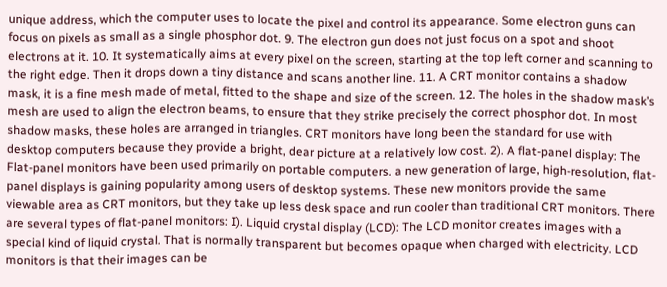unique address, which the computer uses to locate the pixel and control its appearance. Some electron guns can focus on pixels as small as a single phosphor dot. 9. The electron gun does not just focus on a spot and shoot electrons at it. 10. It systematically aims at every pixel on the screen, starting at the top left corner and scanning to the right edge. Then it drops down a tiny distance and scans another line. 11. A CRT monitor contains a shadow mask, it is a fine mesh made of metal, fitted to the shape and size of the screen. 12. The holes in the shadow mask’s mesh are used to align the electron beams, to ensure that they strike precisely the correct phosphor dot. In most shadow masks, these holes are arranged in triangles. CRT monitors have long been the standard for use with desktop computers because they provide a bright, dear picture at a relatively low cost. 2). A flat-panel display: The Flat-panel monitors have been used primarily on portable computers. a new generation of large, high-resolution, flat-panel displays is gaining popularity among users of desktop systems. These new monitors provide the same viewable area as CRT monitors, but they take up less desk space and run cooler than traditional CRT monitors. There are several types of flat-panel monitors: I). Liquid crystal display (LCD): The LCD monitor creates images with a special kind of liquid crystal. That is normally transparent but becomes opaque when charged with electricity. LCD monitors is that their images can be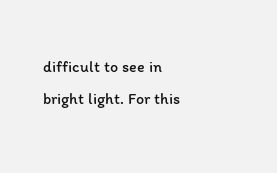difficult to see in bright light. For this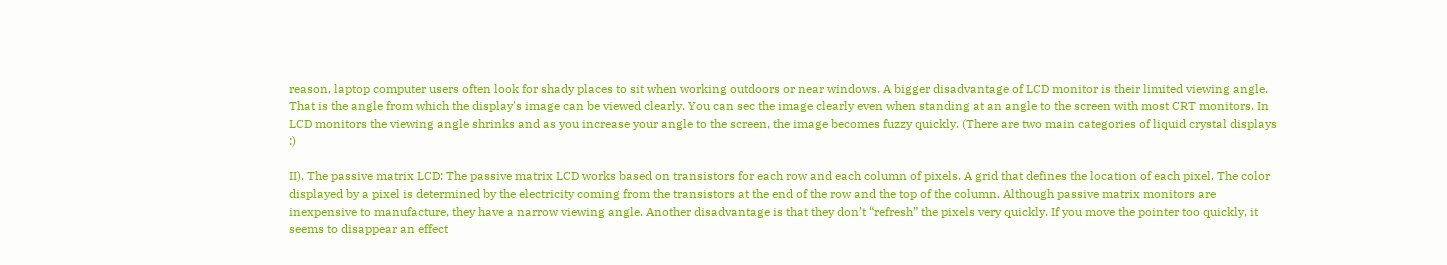reason, laptop computer users often look for shady places to sit when working outdoors or near windows. A bigger disadvantage of LCD monitor is their limited viewing angle. That is the angle from which the display's image can be viewed clearly. You can sec the image clearly even when standing at an angle to the screen with most CRT monitors. In LCD monitors the viewing angle shrinks and as you increase your angle to the screen, the image becomes fuzzy quickly. (There are two main categories of liquid crystal displays :)

II). The passive matrix LCD: The passive matrix LCD works based on transistors for each row and each column of pixels. A grid that defines the location of each pixel. The color displayed by a pixel is determined by the electricity coming from the transistors at the end of the row and the top of the column. Although passive matrix monitors are inexpensive to manufacture, they have a narrow viewing angle. Another disadvantage is that they don’t “refresh” the pixels very quickly. If you move the pointer too quickly, it seems to disappear an effect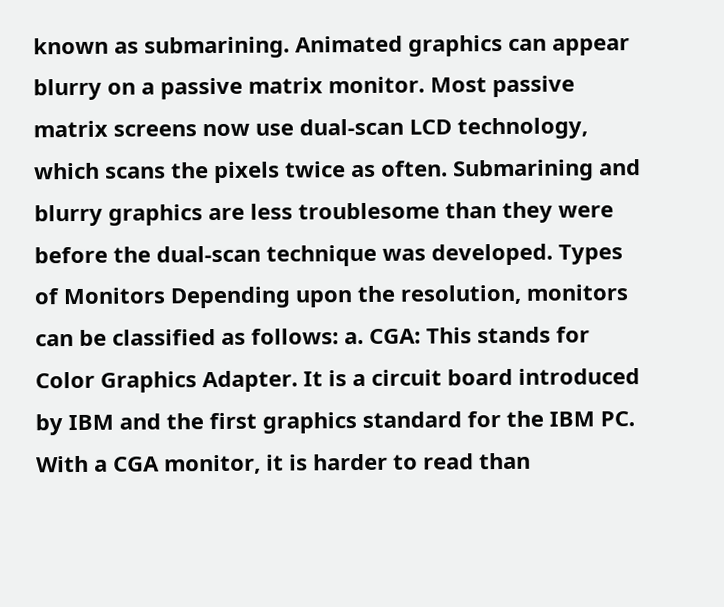known as submarining. Animated graphics can appear blurry on a passive matrix monitor. Most passive matrix screens now use dual-scan LCD technology, which scans the pixels twice as often. Submarining and blurry graphics are less troublesome than they were before the dual-scan technique was developed. Types of Monitors Depending upon the resolution, monitors can be classified as follows: a. CGA: This stands for Color Graphics Adapter. It is a circuit board introduced by IBM and the first graphics standard for the IBM PC. With a CGA monitor, it is harder to read than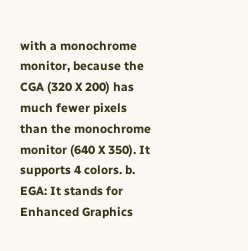with a monochrome monitor, because the CGA (320 X 200) has much fewer pixels than the monochrome monitor (640 X 350). It supports 4 colors. b. EGA: It stands for Enhanced Graphics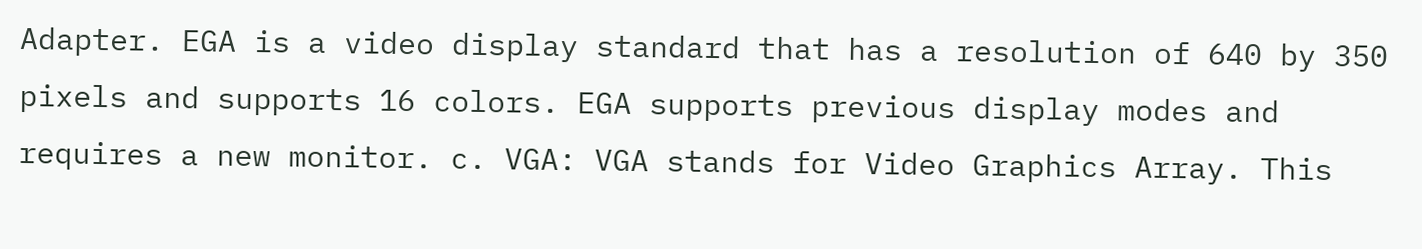Adapter. EGA is a video display standard that has a resolution of 640 by 350 pixels and supports 16 colors. EGA supports previous display modes and requires a new monitor. c. VGA: VGA stands for Video Graphics Array. This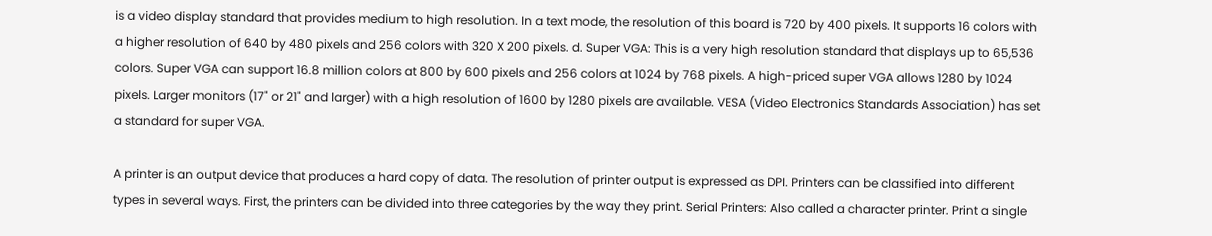is a video display standard that provides medium to high resolution. In a text mode, the resolution of this board is 720 by 400 pixels. It supports 16 colors with a higher resolution of 640 by 480 pixels and 256 colors with 320 X 200 pixels. d. Super VGA: This is a very high resolution standard that displays up to 65,536 colors. Super VGA can support 16.8 million colors at 800 by 600 pixels and 256 colors at 1024 by 768 pixels. A high-priced super VGA allows 1280 by 1024 pixels. Larger monitors (17" or 21" and larger) with a high resolution of 1600 by 1280 pixels are available. VESA (Video Electronics Standards Association) has set a standard for super VGA.

A printer is an output device that produces a hard copy of data. The resolution of printer output is expressed as DPI. Printers can be classified into different types in several ways. First, the printers can be divided into three categories by the way they print. Serial Printers: Also called a character printer. Print a single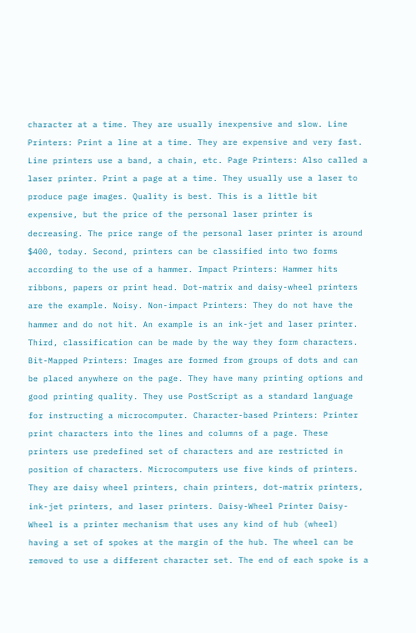character at a time. They are usually inexpensive and slow. Line Printers: Print a line at a time. They are expensive and very fast. Line printers use a band, a chain, etc. Page Printers: Also called a laser printer. Print a page at a time. They usually use a laser to produce page images. Quality is best. This is a little bit expensive, but the price of the personal laser printer is decreasing. The price range of the personal laser printer is around $400, today. Second, printers can be classified into two forms according to the use of a hammer. Impact Printers: Hammer hits ribbons, papers or print head. Dot-matrix and daisy-wheel printers are the example. Noisy. Non-impact Printers: They do not have the hammer and do not hit. An example is an ink-jet and laser printer. Third, classification can be made by the way they form characters. Bit-Mapped Printers: Images are formed from groups of dots and can be placed anywhere on the page. They have many printing options and good printing quality. They use PostScript as a standard language for instructing a microcomputer. Character-based Printers: Printer print characters into the lines and columns of a page. These printers use predefined set of characters and are restricted in position of characters. Microcomputers use five kinds of printers. They are daisy wheel printers, chain printers, dot-matrix printers, ink-jet printers, and laser printers. Daisy-Wheel Printer Daisy-Wheel is a printer mechanism that uses any kind of hub (wheel) having a set of spokes at the margin of the hub. The wheel can be removed to use a different character set. The end of each spoke is a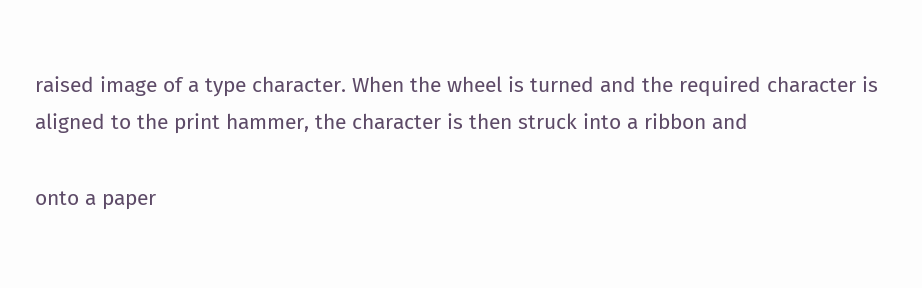raised image of a type character. When the wheel is turned and the required character is aligned to the print hammer, the character is then struck into a ribbon and

onto a paper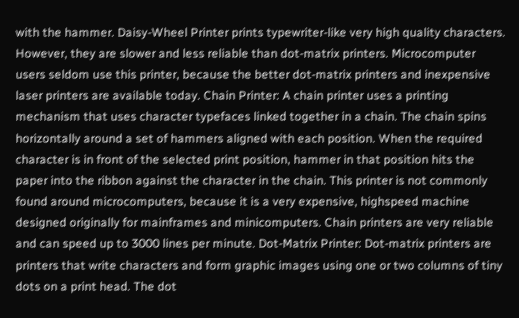with the hammer. Daisy-Wheel Printer prints typewriter-like very high quality characters. However, they are slower and less reliable than dot-matrix printers. Microcomputer users seldom use this printer, because the better dot-matrix printers and inexpensive laser printers are available today. Chain Printer: A chain printer uses a printing mechanism that uses character typefaces linked together in a chain. The chain spins horizontally around a set of hammers aligned with each position. When the required character is in front of the selected print position, hammer in that position hits the paper into the ribbon against the character in the chain. This printer is not commonly found around microcomputers, because it is a very expensive, highspeed machine designed originally for mainframes and minicomputers. Chain printers are very reliable and can speed up to 3000 lines per minute. Dot-Matrix Printer: Dot-matrix printers are printers that write characters and form graphic images using one or two columns of tiny dots on a print head. The dot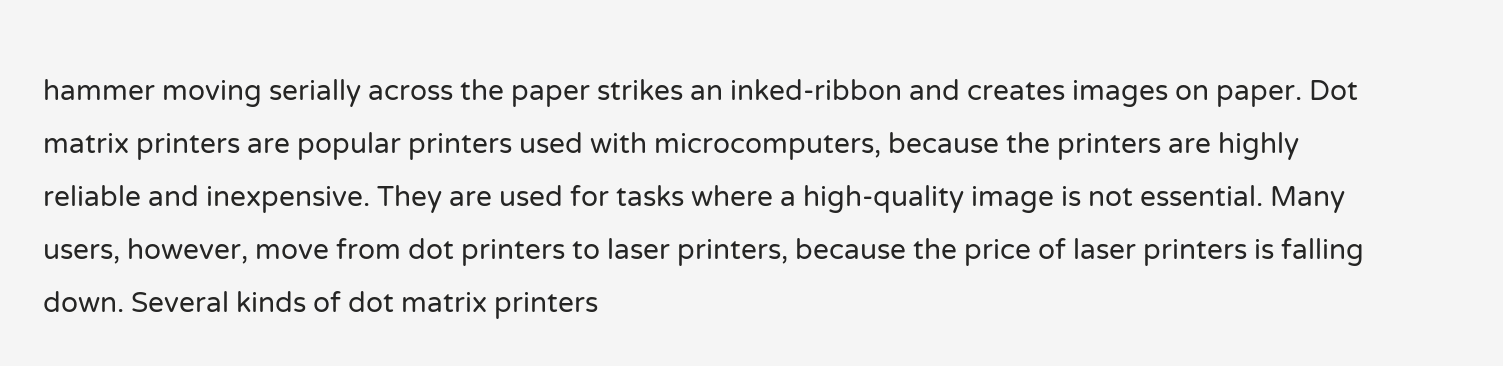hammer moving serially across the paper strikes an inked-ribbon and creates images on paper. Dot matrix printers are popular printers used with microcomputers, because the printers are highly reliable and inexpensive. They are used for tasks where a high-quality image is not essential. Many users, however, move from dot printers to laser printers, because the price of laser printers is falling down. Several kinds of dot matrix printers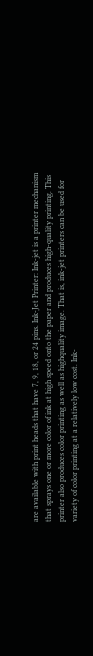are available with print heads that have 7, 9, 18, or 24 pins. Ink-Jet Printer: Ink-jet is a printer mechanism that sprays one or more color of ink at high speed onto the paper and produces high-quality printing. This printer also produces color printing as well as highquality image. That is, ink-jet printers can be used for variety of color printing at a relatively low cost. Ink-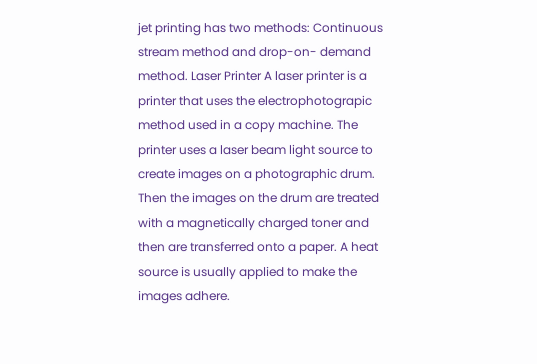jet printing has two methods: Continuous stream method and drop-on- demand method. Laser Printer A laser printer is a printer that uses the electrophotograpic method used in a copy machine. The printer uses a laser beam light source to create images on a photographic drum. Then the images on the drum are treated with a magnetically charged toner and then are transferred onto a paper. A heat source is usually applied to make the images adhere.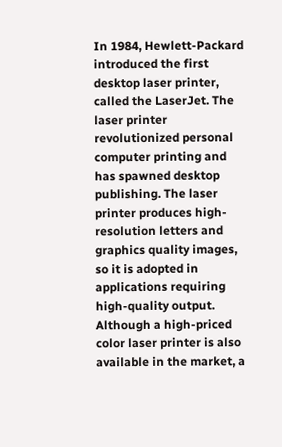In 1984, Hewlett-Packard introduced the first desktop laser printer, called the LaserJet. The laser printer revolutionized personal computer printing and has spawned desktop publishing. The laser printer produces high-resolution letters and graphics quality images, so it is adopted in applications requiring high-quality output. Although a high-priced color laser printer is also available in the market, a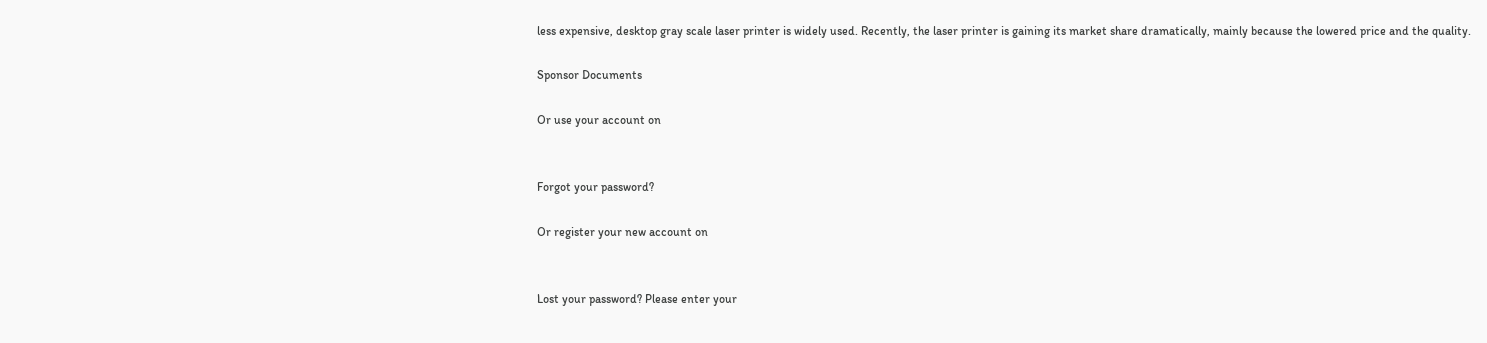less expensive, desktop gray scale laser printer is widely used. Recently, the laser printer is gaining its market share dramatically, mainly because the lowered price and the quality.

Sponsor Documents

Or use your account on


Forgot your password?

Or register your new account on


Lost your password? Please enter your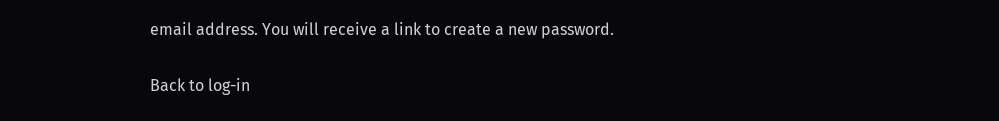email address. You will receive a link to create a new password.

Back to log-in